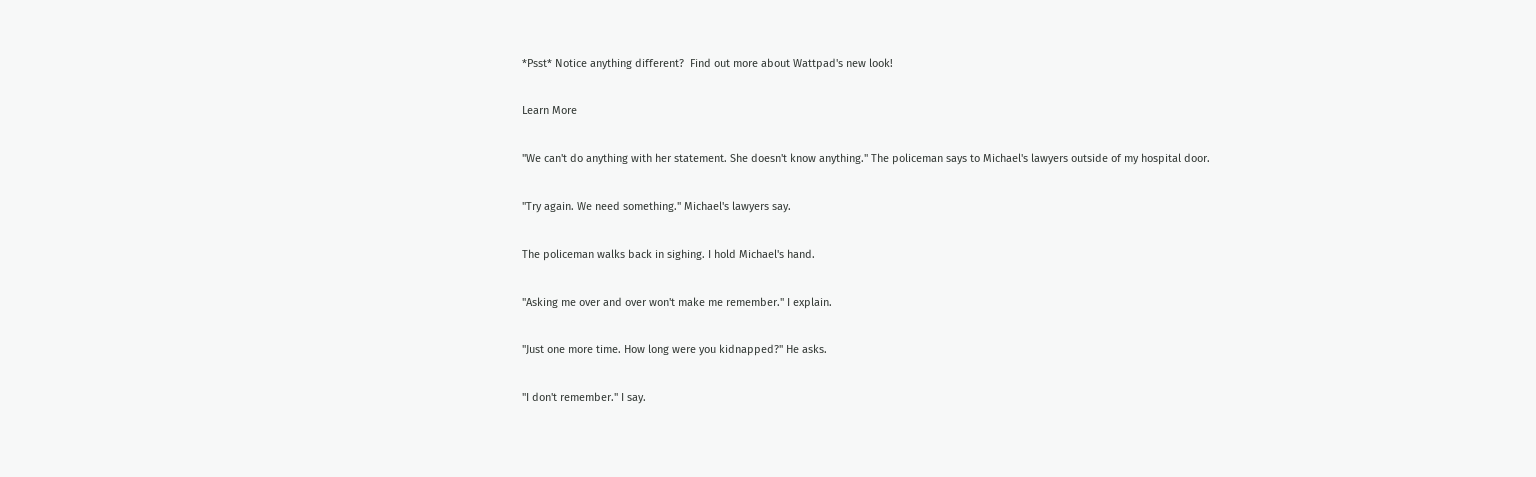*Psst* Notice anything different?  Find out more about Wattpad's new look!

Learn More

"We can't do anything with her statement. She doesn't know anything." The policeman says to Michael's lawyers outside of my hospital door.

"Try again. We need something." Michael's lawyers say.

The policeman walks back in sighing. I hold Michael's hand.

"Asking me over and over won't make me remember." I explain.

"Just one more time. How long were you kidnapped?" He asks.

"I don't remember." I say.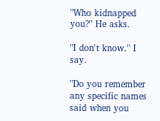"Who kidnapped you?" He asks.

"I don't know." I say.

"Do you remember any specific names said when you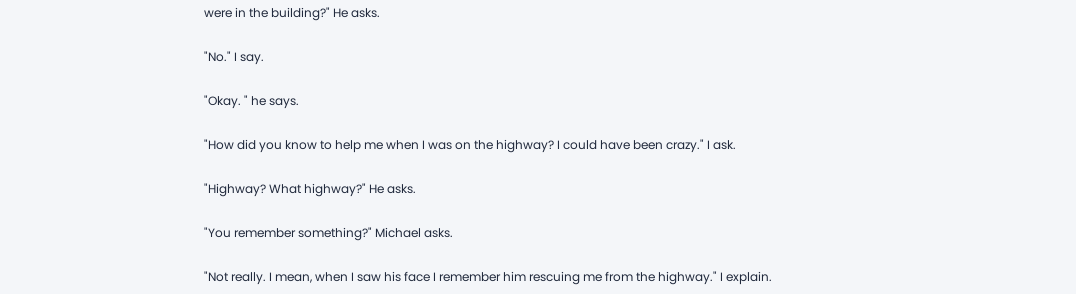were in the building?" He asks.

"No." I say.

"Okay. " he says.

"How did you know to help me when I was on the highway? I could have been crazy." I ask.

"Highway? What highway?" He asks.

"You remember something?" Michael asks.

"Not really. I mean, when I saw his face I remember him rescuing me from the highway." I explain.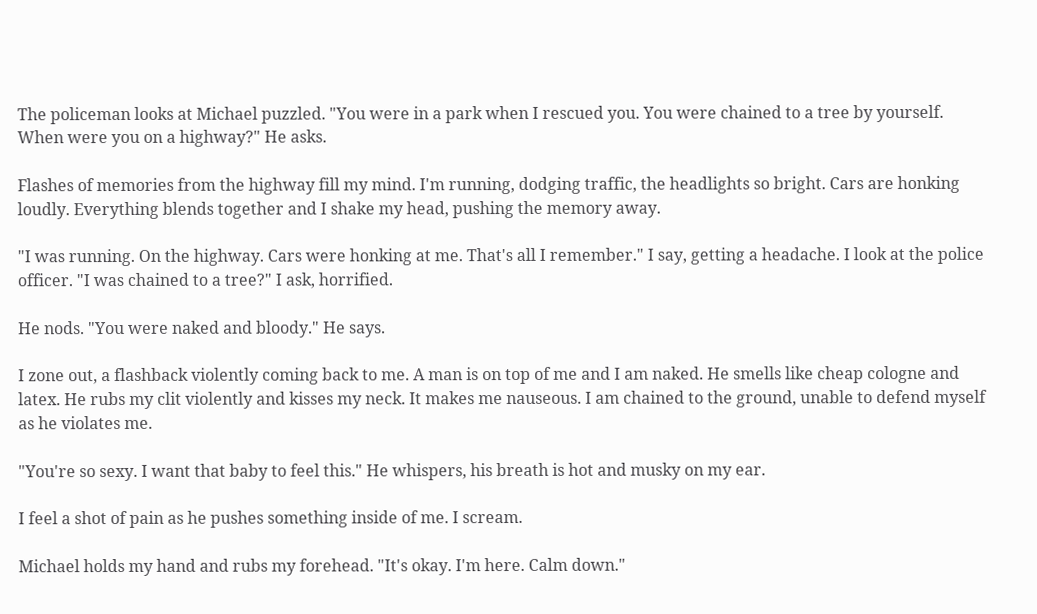The policeman looks at Michael puzzled. "You were in a park when I rescued you. You were chained to a tree by yourself. When were you on a highway?" He asks.

Flashes of memories from the highway fill my mind. I'm running, dodging traffic, the headlights so bright. Cars are honking loudly. Everything blends together and I shake my head, pushing the memory away.

"I was running. On the highway. Cars were honking at me. That's all I remember." I say, getting a headache. I look at the police officer. "I was chained to a tree?" I ask, horrified.

He nods. "You were naked and bloody." He says.

I zone out, a flashback violently coming back to me. A man is on top of me and I am naked. He smells like cheap cologne and latex. He rubs my clit violently and kisses my neck. It makes me nauseous. I am chained to the ground, unable to defend myself as he violates me.

"You're so sexy. I want that baby to feel this." He whispers, his breath is hot and musky on my ear.

I feel a shot of pain as he pushes something inside of me. I scream.

Michael holds my hand and rubs my forehead. "It's okay. I'm here. Calm down."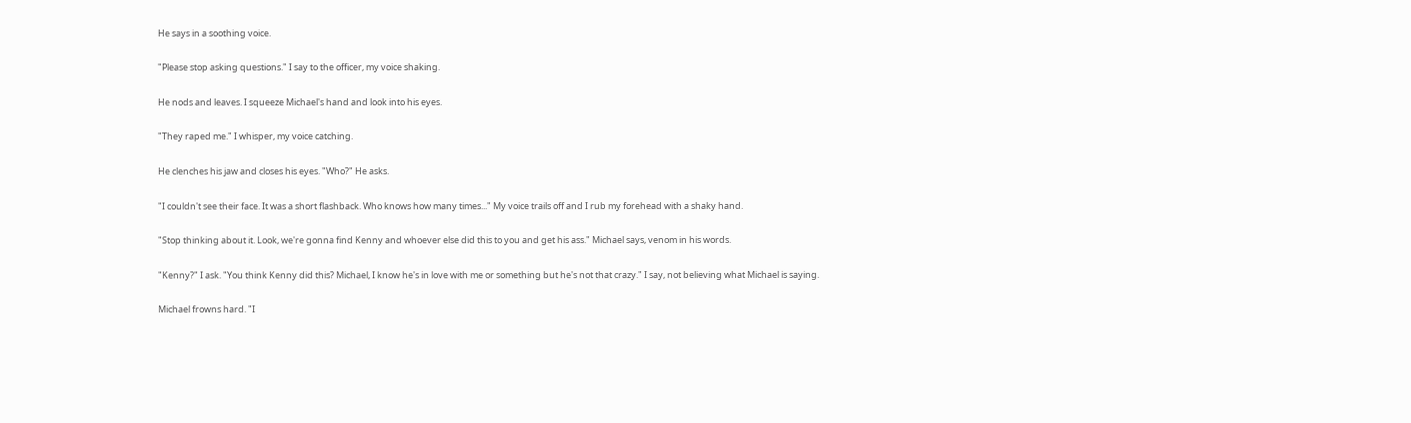He says in a soothing voice.

"Please stop asking questions." I say to the officer, my voice shaking.

He nods and leaves. I squeeze Michael's hand and look into his eyes.

"They raped me." I whisper, my voice catching.

He clenches his jaw and closes his eyes. "Who?" He asks.

"I couldn't see their face. It was a short flashback. Who knows how many times..." My voice trails off and I rub my forehead with a shaky hand.

"Stop thinking about it. Look, we're gonna find Kenny and whoever else did this to you and get his ass." Michael says, venom in his words.

"Kenny?" I ask. "You think Kenny did this? Michael, I know he's in love with me or something but he's not that crazy." I say, not believing what Michael is saying.

Michael frowns hard. "I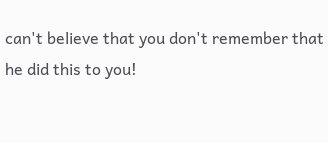can't believe that you don't remember that he did this to you!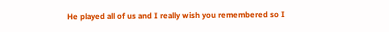He played all of us and I really wish you remembered so I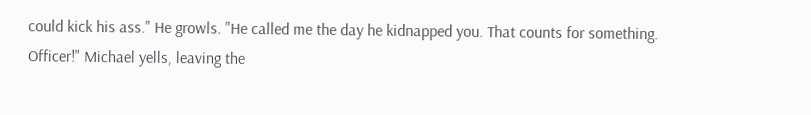could kick his ass." He growls. "He called me the day he kidnapped you. That counts for something. Officer!" Michael yells, leaving the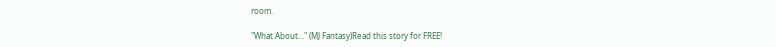room.

"What About..." (MJ Fantasy)Read this story for FREE!